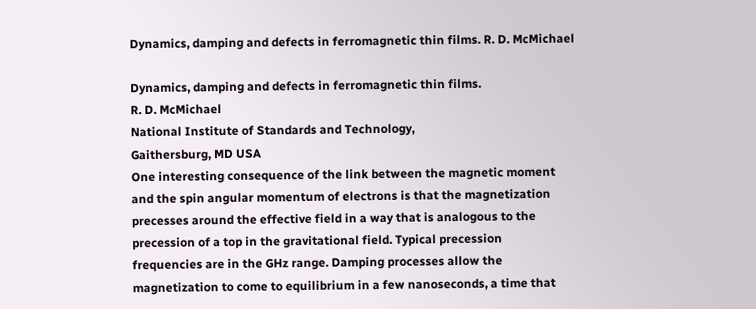Dynamics, damping and defects in ferromagnetic thin films. R. D. McMichael

Dynamics, damping and defects in ferromagnetic thin films.
R. D. McMichael
National Institute of Standards and Technology,
Gaithersburg, MD USA
One interesting consequence of the link between the magnetic moment
and the spin angular momentum of electrons is that the magnetization
precesses around the effective field in a way that is analogous to the
precession of a top in the gravitational field. Typical precession
frequencies are in the GHz range. Damping processes allow the
magnetization to come to equilibrium in a few nanoseconds, a time that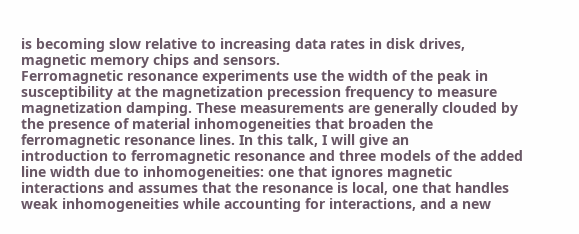is becoming slow relative to increasing data rates in disk drives,
magnetic memory chips and sensors.
Ferromagnetic resonance experiments use the width of the peak in
susceptibility at the magnetization precession frequency to measure
magnetization damping. These measurements are generally clouded by
the presence of material inhomogeneities that broaden the
ferromagnetic resonance lines. In this talk, I will give an
introduction to ferromagnetic resonance and three models of the added
line width due to inhomogeneities: one that ignores magnetic
interactions and assumes that the resonance is local, one that handles
weak inhomogeneities while accounting for interactions, and a new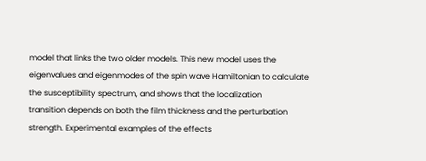model that links the two older models. This new model uses the
eigenvalues and eigenmodes of the spin wave Hamiltonian to calculate
the susceptibility spectrum, and shows that the localization
transition depends on both the film thickness and the perturbation
strength. Experimental examples of the effects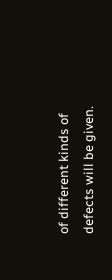of different kinds of
defects will be given.